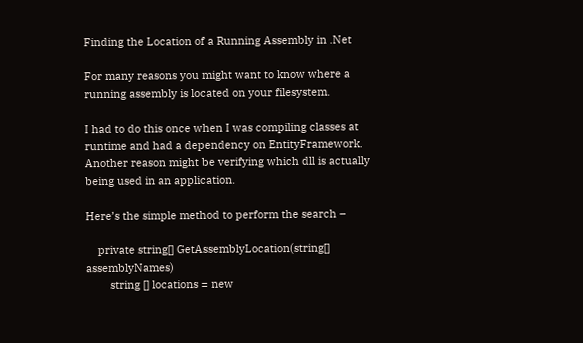Finding the Location of a Running Assembly in .Net

For many reasons you might want to know where a running assembly is located on your filesystem.

I had to do this once when I was compiling classes at runtime and had a dependency on EntityFramework. Another reason might be verifying which dll is actually being used in an application.

Here’s the simple method to perform the search –

    private string[] GetAssemblyLocation(string[] assemblyNames)
        string [] locations = new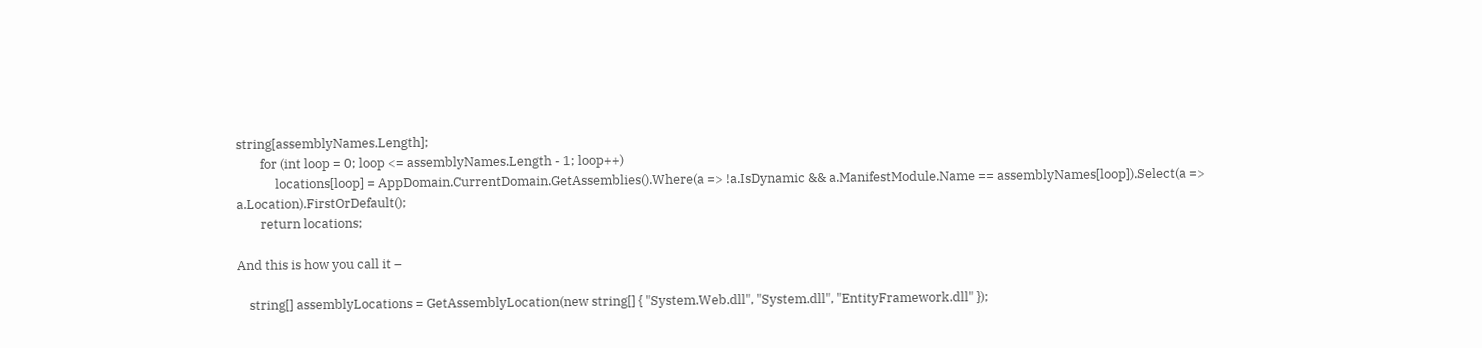string[assemblyNames.Length];
        for (int loop = 0; loop <= assemblyNames.Length - 1; loop++)
             locations[loop] = AppDomain.CurrentDomain.GetAssemblies().Where(a => !a.IsDynamic && a.ManifestModule.Name == assemblyNames[loop]).Select(a => a.Location).FirstOrDefault();
        return locations;

And this is how you call it –

    string[] assemblyLocations = GetAssemblyLocation(new string[] { "System.Web.dll", "System.dll", "EntityFramework.dll" });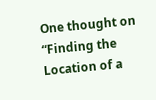One thought on “Finding the Location of a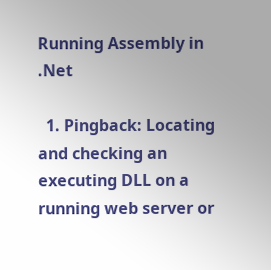Running Assembly in .Net

  1. Pingback: Locating and checking an executing DLL on a running web server or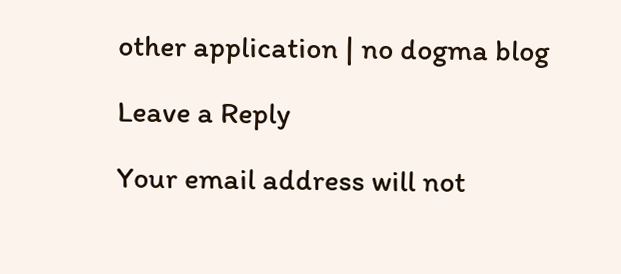other application | no dogma blog

Leave a Reply

Your email address will not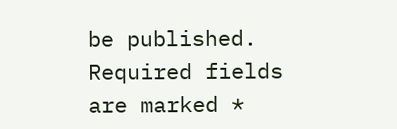be published. Required fields are marked *